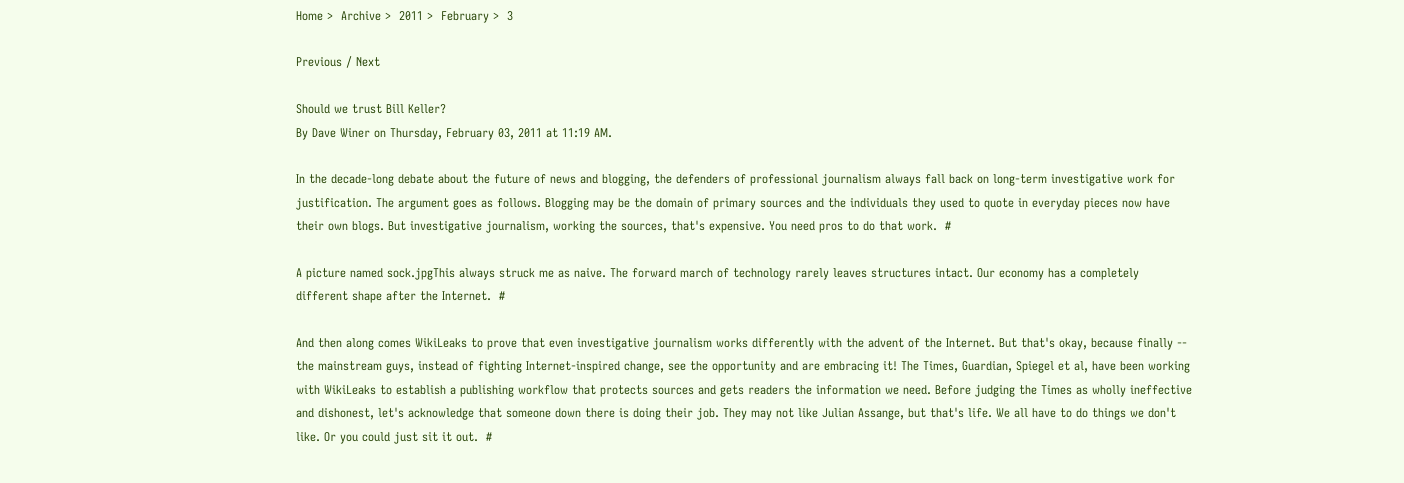Home >  Archive >  2011 >  February >  3

Previous / Next

Should we trust Bill Keller?
By Dave Winer on Thursday, February 03, 2011 at 11:19 AM.

In the decade-long debate about the future of news and blogging, the defenders of professional journalism always fall back on long-term investigative work for justification. The argument goes as follows. Blogging may be the domain of primary sources and the individuals they used to quote in everyday pieces now have their own blogs. But investigative journalism, working the sources, that's expensive. You need pros to do that work.  #

A picture named sock.jpgThis always struck me as naive. The forward march of technology rarely leaves structures intact. Our economy has a completely different shape after the Internet.  #

And then along comes WikiLeaks to prove that even investigative journalism works differently with the advent of the Internet. But that's okay, because finally -- the mainstream guys, instead of fighting Internet-inspired change, see the opportunity and are embracing it! The Times, Guardian, Spiegel et al, have been working with WikiLeaks to establish a publishing workflow that protects sources and gets readers the information we need. Before judging the Times as wholly ineffective and dishonest, let's acknowledge that someone down there is doing their job. They may not like Julian Assange, but that's life. We all have to do things we don't like. Or you could just sit it out.  #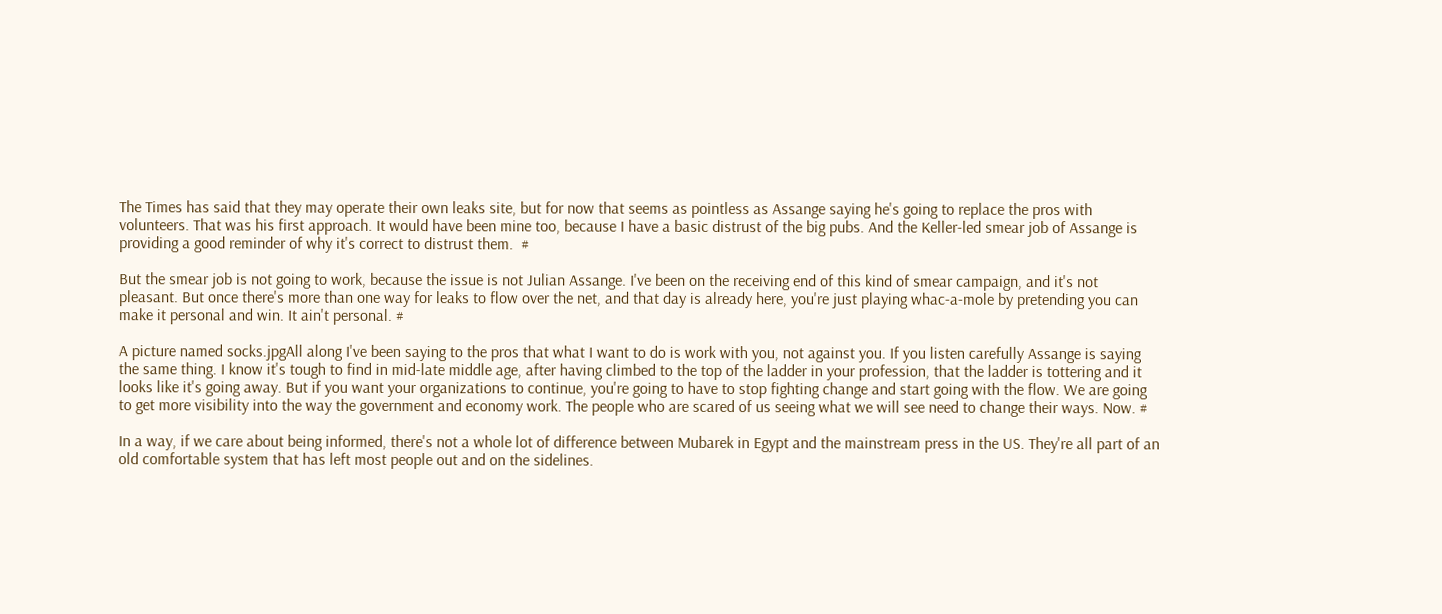The Times has said that they may operate their own leaks site, but for now that seems as pointless as Assange saying he's going to replace the pros with volunteers. That was his first approach. It would have been mine too, because I have a basic distrust of the big pubs. And the Keller-led smear job of Assange is providing a good reminder of why it's correct to distrust them.  #

But the smear job is not going to work, because the issue is not Julian Assange. I've been on the receiving end of this kind of smear campaign, and it's not pleasant. But once there's more than one way for leaks to flow over the net, and that day is already here, you're just playing whac-a-mole by pretending you can make it personal and win. It ain't personal. #

A picture named socks.jpgAll along I've been saying to the pros that what I want to do is work with you, not against you. If you listen carefully Assange is saying the same thing. I know it's tough to find in mid-late middle age, after having climbed to the top of the ladder in your profession, that the ladder is tottering and it looks like it's going away. But if you want your organizations to continue, you're going to have to stop fighting change and start going with the flow. We are going to get more visibility into the way the government and economy work. The people who are scared of us seeing what we will see need to change their ways. Now. #

In a way, if we care about being informed, there's not a whole lot of difference between Mubarek in Egypt and the mainstream press in the US. They're all part of an old comfortable system that has left most people out and on the sidelines.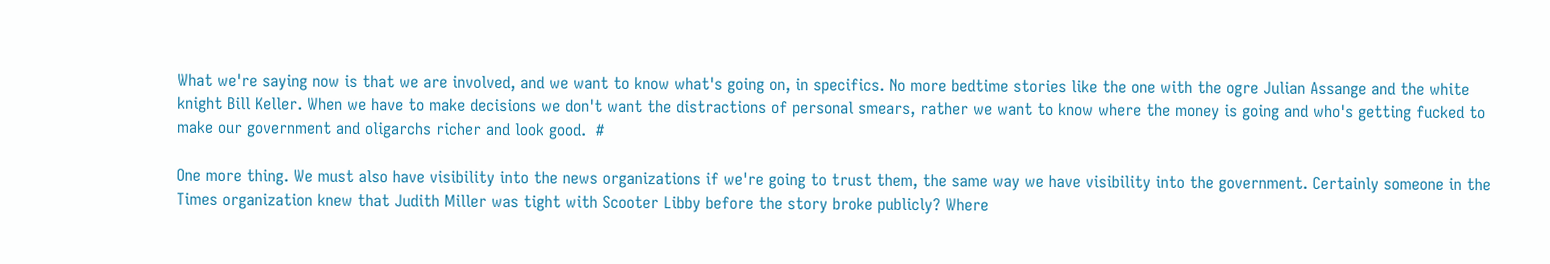What we're saying now is that we are involved, and we want to know what's going on, in specifics. No more bedtime stories like the one with the ogre Julian Assange and the white knight Bill Keller. When we have to make decisions we don't want the distractions of personal smears, rather we want to know where the money is going and who's getting fucked to make our government and oligarchs richer and look good.  #

One more thing. We must also have visibility into the news organizations if we're going to trust them, the same way we have visibility into the government. Certainly someone in the Times organization knew that Judith Miller was tight with Scooter Libby before the story broke publicly? Where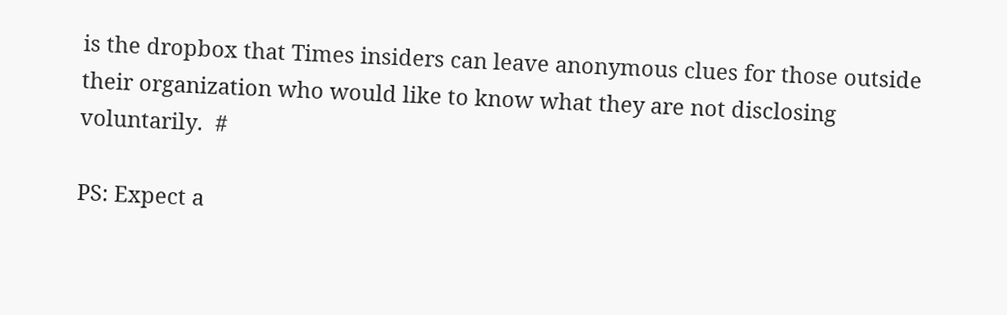is the dropbox that Times insiders can leave anonymous clues for those outside their organization who would like to know what they are not disclosing voluntarily.  #

PS: Expect a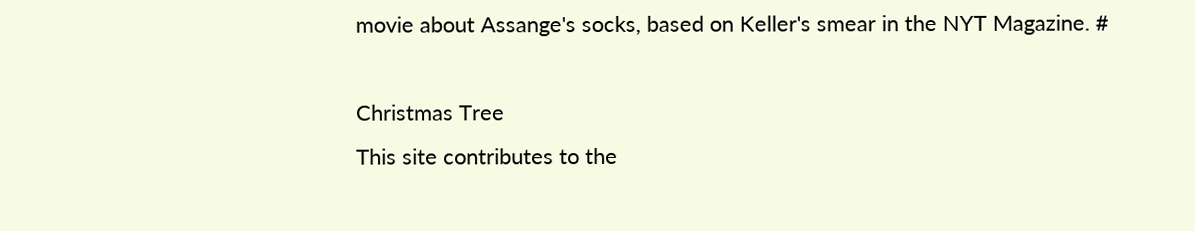movie about Assange's socks, based on Keller's smear in the NYT Magazine. #

Christmas Tree
This site contributes to the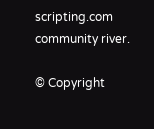scripting.com community river.

© Copyright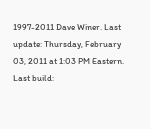1997-2011 Dave Winer. Last update: Thursday, February 03, 2011 at 1:03 PM Eastern. Last build: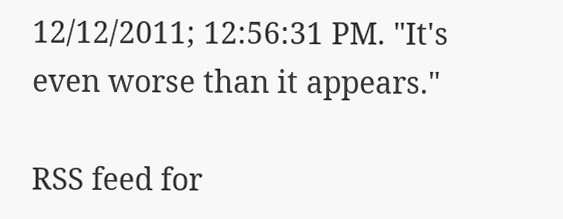12/12/2011; 12:56:31 PM. "It's even worse than it appears."

RSS feed for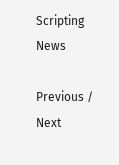Scripting News

Previous / Next